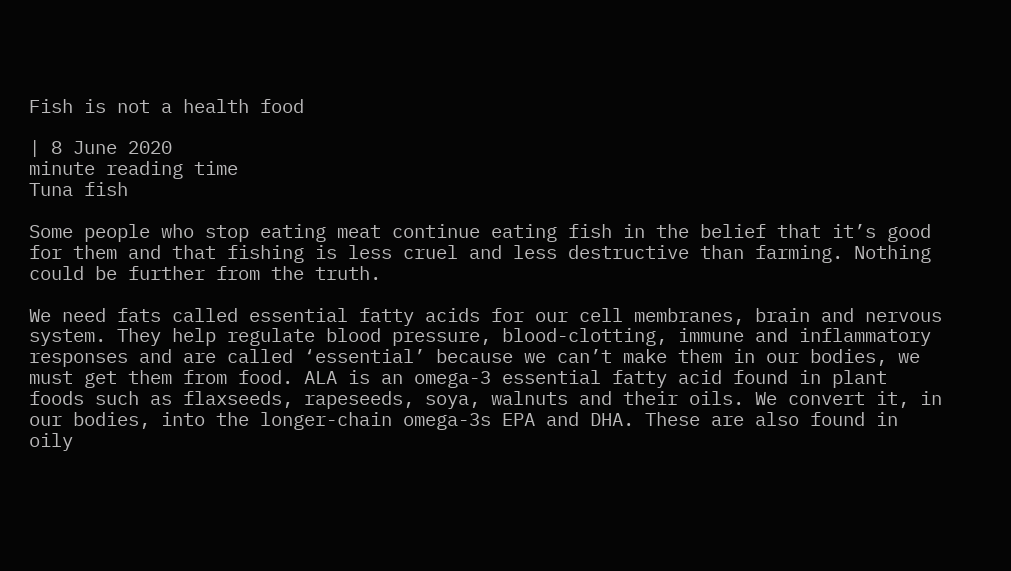Fish is not a health food

| 8 June 2020
minute reading time
Tuna fish

Some people who stop eating meat continue eating fish in the belief that it’s good for them and that fishing is less cruel and less destructive than farming. Nothing could be further from the truth.

We need fats called essential fatty acids for our cell membranes, brain and nervous system. They help regulate blood pressure, blood-clotting, immune and inflammatory responses and are called ‘essential’ because we can’t make them in our bodies, we must get them from food. ALA is an omega-3 essential fatty acid found in plant foods such as flaxseeds, rapeseeds, soya, walnuts and their oils. We convert it, in our bodies, into the longer-chain omega-3s EPA and DHA. These are also found in oily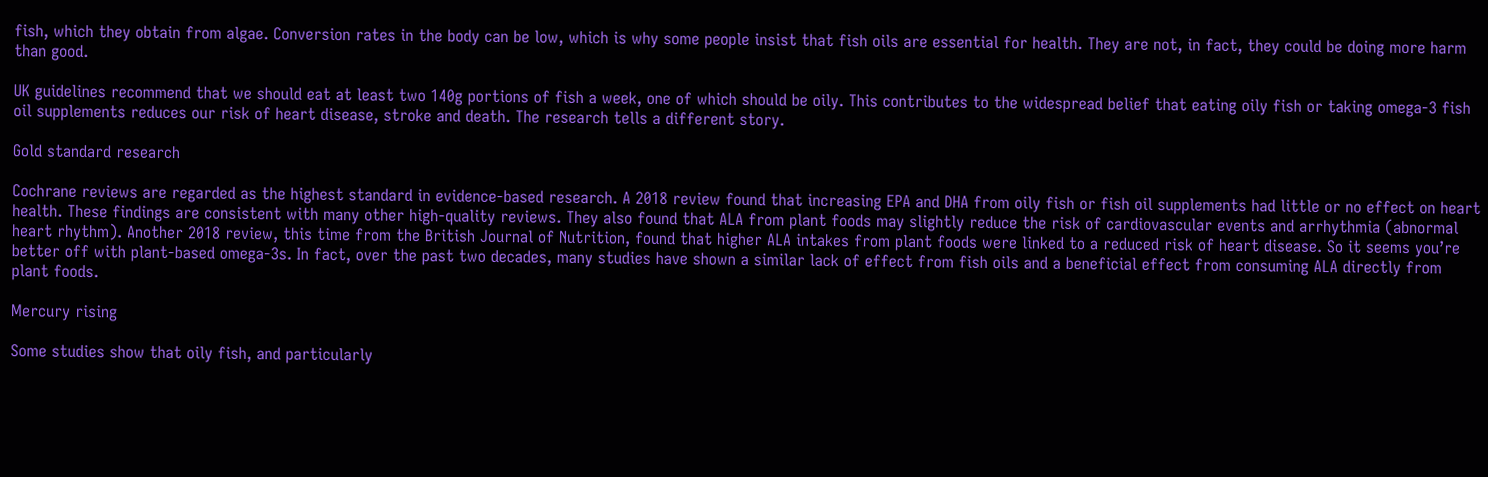fish, which they obtain from algae. Conversion rates in the body can be low, which is why some people insist that fish oils are essential for health. They are not, in fact, they could be doing more harm than good.

UK guidelines recommend that we should eat at least two 140g portions of fish a week, one of which should be oily. This contributes to the widespread belief that eating oily fish or taking omega‐3 fish oil supplements reduces our risk of heart disease, stroke and death. The research tells a different story.

Gold standard research

Cochrane reviews are regarded as the highest standard in evidence-based research. A 2018 review found that increasing EPA and DHA from oily fish or fish oil supplements had little or no effect on heart health. These findings are consistent with many other high‐quality reviews. They also found that ALA from plant foods may slightly reduce the risk of cardiovascular events and arrhythmia (abnormal heart rhythm). Another 2018 review, this time from the British Journal of Nutrition, found that higher ALA intakes from plant foods were linked to a reduced risk of heart disease. So it seems you’re better off with plant-based omega-3s. In fact, over the past two decades, many studies have shown a similar lack of effect from fish oils and a beneficial effect from consuming ALA directly from plant foods.

Mercury rising

Some studies show that oily fish, and particularly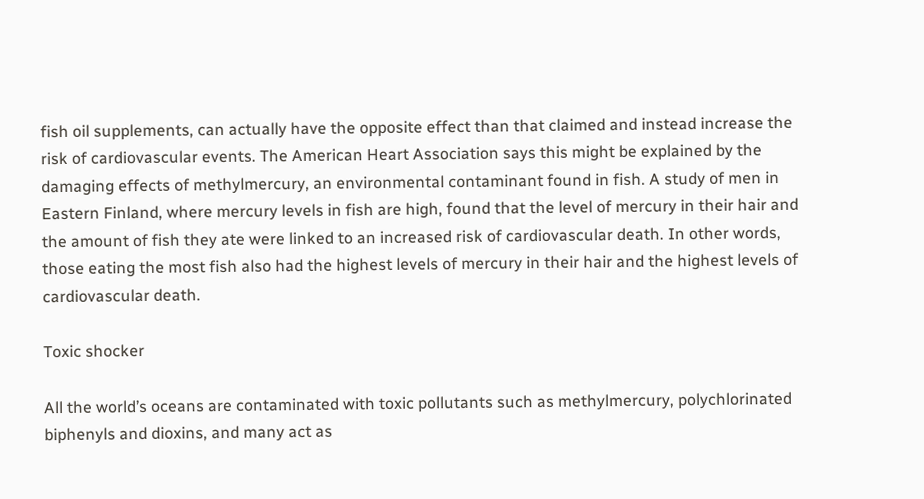fish oil supplements, can actually have the opposite effect than that claimed and instead increase the risk of cardiovascular events. The American Heart Association says this might be explained by the damaging effects of methylmercury, an environmental contaminant found in fish. A study of men in Eastern Finland, where mercury levels in fish are high, found that the level of mercury in their hair and the amount of fish they ate were linked to an increased risk of cardiovascular death. In other words, those eating the most fish also had the highest levels of mercury in their hair and the highest levels of cardiovascular death.

Toxic shocker

All the world’s oceans are contaminated with toxic pollutants such as methylmercury, polychlorinated biphenyls and dioxins, and many act as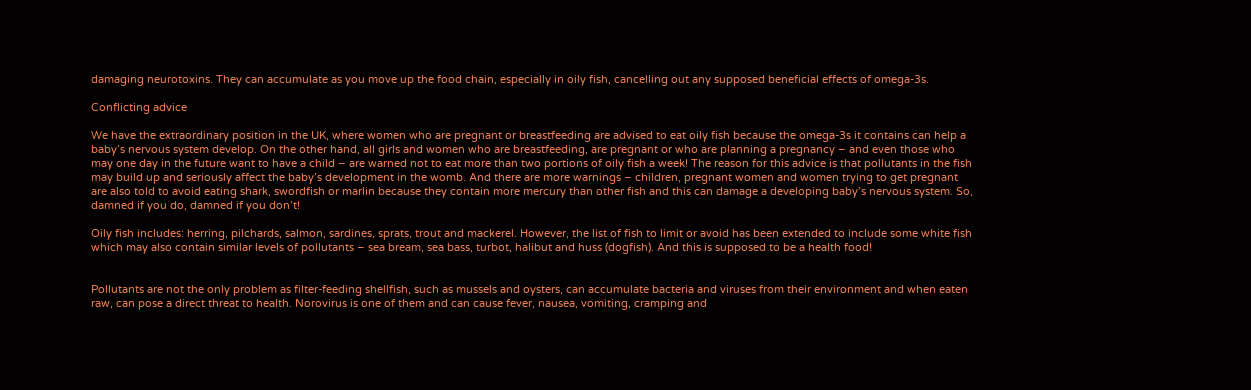damaging neurotoxins. They can accumulate as you move up the food chain, especially in oily fish, cancelling out any supposed beneficial effects of omega-3s.

Conflicting advice

We have the extraordinary position in the UK, where women who are pregnant or breastfeeding are advised to eat oily fish because the omega-3s it contains can help a baby’s nervous system develop. On the other hand, all girls and women who are breastfeeding, are pregnant or who are planning a pregnancy – and even those who may one day in the future want to have a child – are warned not to eat more than two portions of oily fish a week! The reason for this advice is that pollutants in the fish may build up and seriously affect the baby’s development in the womb. And there are more warnings – children, pregnant women and women trying to get pregnant are also told to avoid eating shark, swordfish or marlin because they contain more mercury than other fish and this can damage a developing baby’s nervous system. So, damned if you do, damned if you don’t!

Oily fish includes: herring, pilchards, salmon, sardines, sprats, trout and mackerel. However, the list of fish to limit or avoid has been extended to include some white fish which may also contain similar levels of pollutants – sea bream, sea bass, turbot, halibut and huss (dogfish). And this is supposed to be a health food!


Pollutants are not the only problem as filter-feeding shellfish, such as mussels and oysters, can accumulate bacteria and viruses from their environment and when eaten raw, can pose a direct threat to health. Norovirus is one of them and can cause fever, nausea, vomiting, cramping and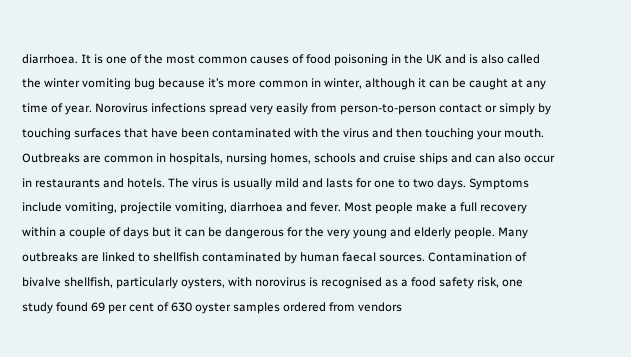diarrhoea. It is one of the most common causes of food poisoning in the UK and is also called the winter vomiting bug because it’s more common in winter, although it can be caught at any time of year. Norovirus infections spread very easily from person-to-person contact or simply by touching surfaces that have been contaminated with the virus and then touching your mouth. Outbreaks are common in hospitals, nursing homes, schools and cruise ships and can also occur in restaurants and hotels. The virus is usually mild and lasts for one to two days. Symptoms include vomiting, projectile vomiting, diarrhoea and fever. Most people make a full recovery within a couple of days but it can be dangerous for the very young and elderly people. Many outbreaks are linked to shellfish contaminated by human faecal sources. Contamination of bivalve shellfish, particularly oysters, with norovirus is recognised as a food safety risk, one study found 69 per cent of 630 oyster samples ordered from vendors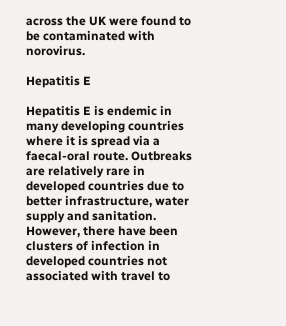across the UK were found to be contaminated with norovirus.

Hepatitis E

Hepatitis E is endemic in many developing countries where it is spread via a faecal-oral route. Outbreaks are relatively rare in developed countries due to better infrastructure, water supply and sanitation. However, there have been clusters of infection in developed countries not associated with travel to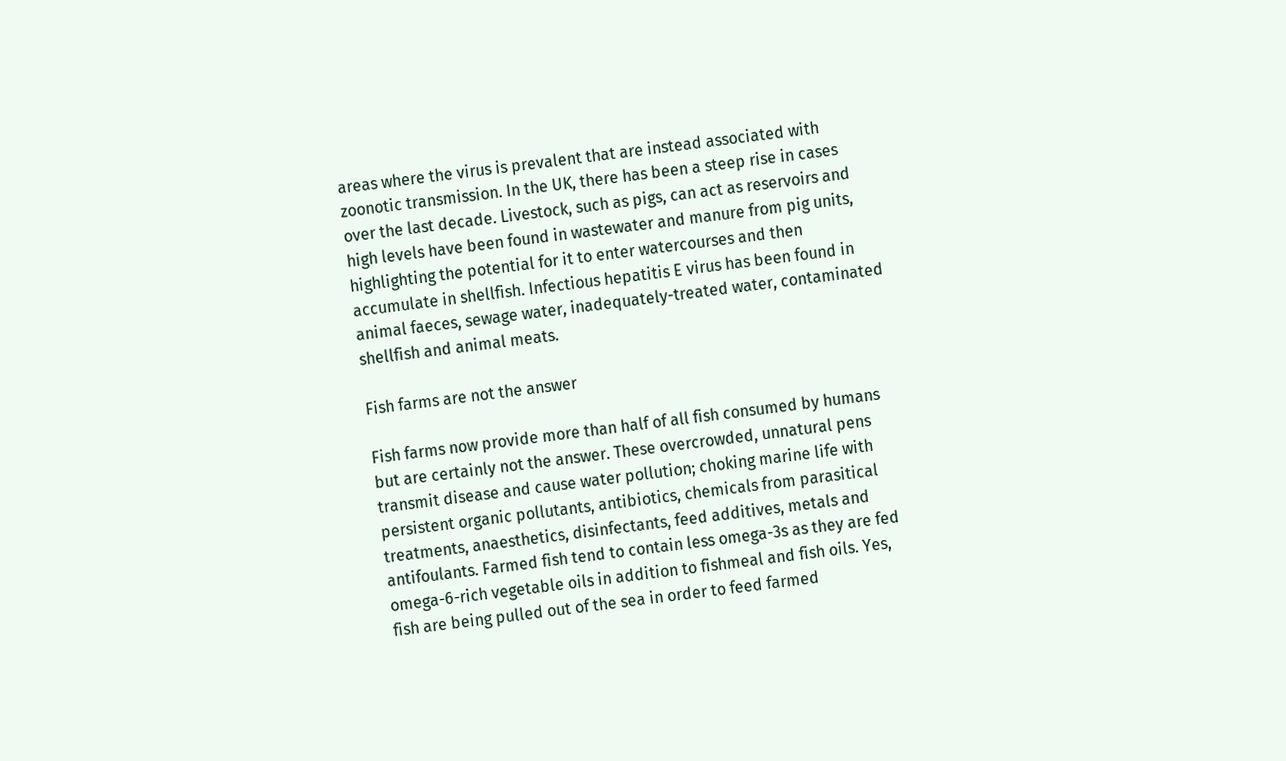areas where the virus is prevalent that are instead associated with zoonotic transmission. In the UK, there has been a steep rise in cases over the last decade. Livestock, such as pigs, can act as reservoirs and high levels have been found in wastewater and manure from pig units, highlighting the potential for it to enter watercourses and then accumulate in shellfish. Infectious hepatitis E virus has been found in animal faeces, sewage water, inadequately-treated water, contaminated shellfish and animal meats.

Fish farms are not the answer

Fish farms now provide more than half of all fish consumed by humans but are certainly not the answer. These overcrowded, unnatural pens transmit disease and cause water pollution; choking marine life with persistent organic pollutants, antibiotics, chemicals from parasitical treatments, anaesthetics, disinfectants, feed additives, metals and antifoulants. Farmed fish tend to contain less omega-3s as they are fed omega-6-rich vegetable oils in addition to fishmeal and fish oils. Yes, fish are being pulled out of the sea in order to feed farmed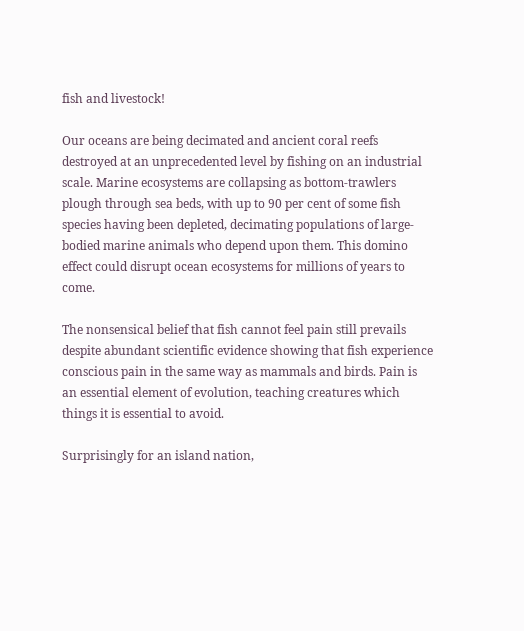fish and livestock!

Our oceans are being decimated and ancient coral reefs destroyed at an unprecedented level by fishing on an industrial scale. Marine ecosystems are collapsing as bottom-trawlers plough through sea beds, with up to 90 per cent of some fish species having been depleted, decimating populations of large-bodied marine animals who depend upon them. This domino effect could disrupt ocean ecosystems for millions of years to come.

The nonsensical belief that fish cannot feel pain still prevails despite abundant scientific evidence showing that fish experience conscious pain in the same way as mammals and birds. Pain is an essential element of evolution, teaching creatures which things it is essential to avoid.

Surprisingly for an island nation,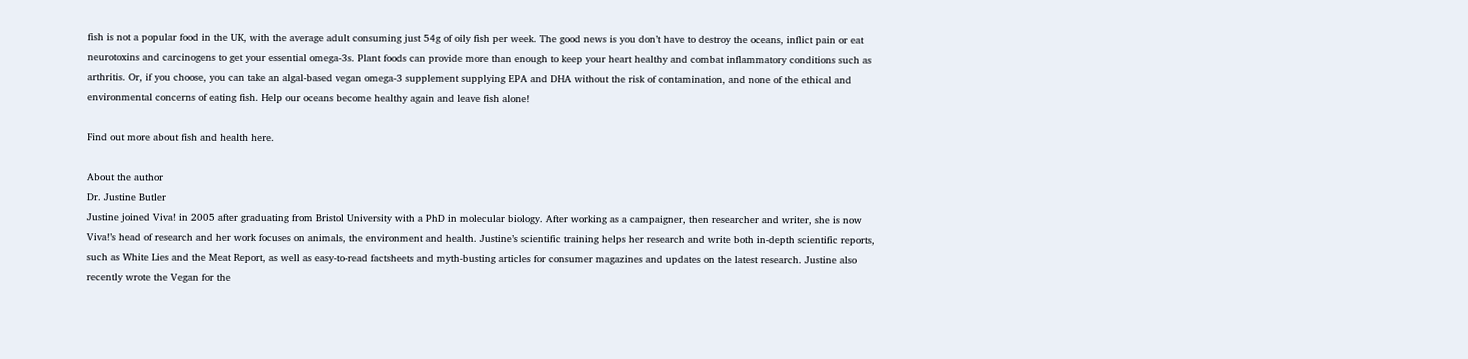fish is not a popular food in the UK, with the average adult consuming just 54g of oily fish per week. The good news is you don’t have to destroy the oceans, inflict pain or eat neurotoxins and carcinogens to get your essential omega-3s. Plant foods can provide more than enough to keep your heart healthy and combat inflammatory conditions such as arthritis. Or, if you choose, you can take an algal-based vegan omega-3 supplement supplying EPA and DHA without the risk of contamination, and none of the ethical and environmental concerns of eating fish. Help our oceans become healthy again and leave fish alone!

Find out more about fish and health here.

About the author
Dr. Justine Butler
Justine joined Viva! in 2005 after graduating from Bristol University with a PhD in molecular biology. After working as a campaigner, then researcher and writer, she is now Viva!’s head of research and her work focuses on animals, the environment and health. Justine’s scientific training helps her research and write both in-depth scientific reports, such as White Lies and the Meat Report, as well as easy-to-read factsheets and myth-busting articles for consumer magazines and updates on the latest research. Justine also recently wrote the Vegan for the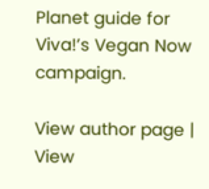Planet guide for Viva!’s Vegan Now campaign.

View author page | View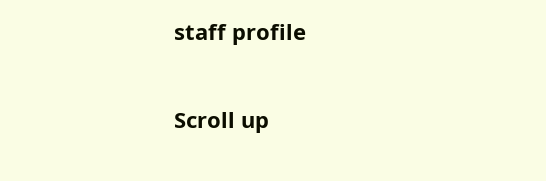staff profile

Scroll up